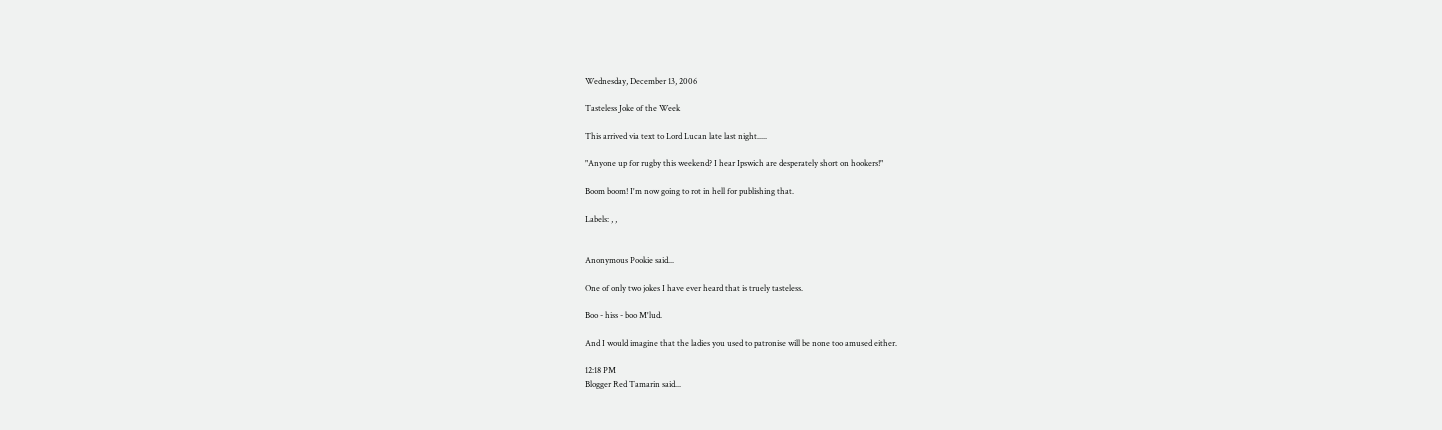Wednesday, December 13, 2006

Tasteless Joke of the Week

This arrived via text to Lord Lucan late last night.....

"Anyone up for rugby this weekend? I hear Ipswich are desperately short on hookers!"

Boom boom! I'm now going to rot in hell for publishing that.

Labels: , ,


Anonymous Pookie said...

One of only two jokes I have ever heard that is truely tasteless.

Boo - hiss - boo M'lud.

And I would imagine that the ladies you used to patronise will be none too amused either.

12:18 PM
Blogger Red Tamarin said...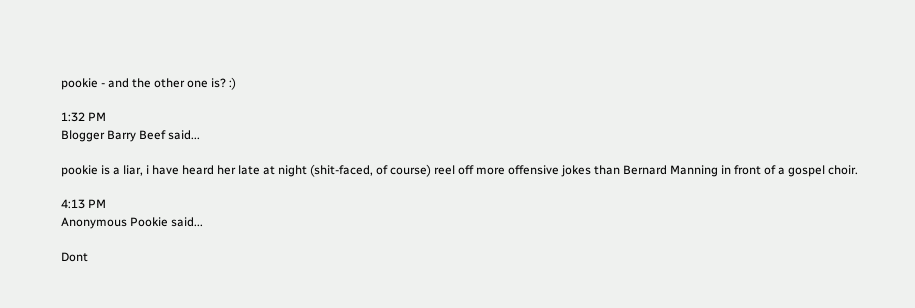pookie - and the other one is? :)

1:32 PM
Blogger Barry Beef said...

pookie is a liar, i have heard her late at night (shit-faced, of course) reel off more offensive jokes than Bernard Manning in front of a gospel choir.

4:13 PM
Anonymous Pookie said...

Dont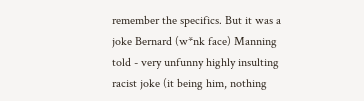remember the specifics. But it was a joke Bernard (w*nk face) Manning told - very unfunny highly insulting racist joke (it being him, nothing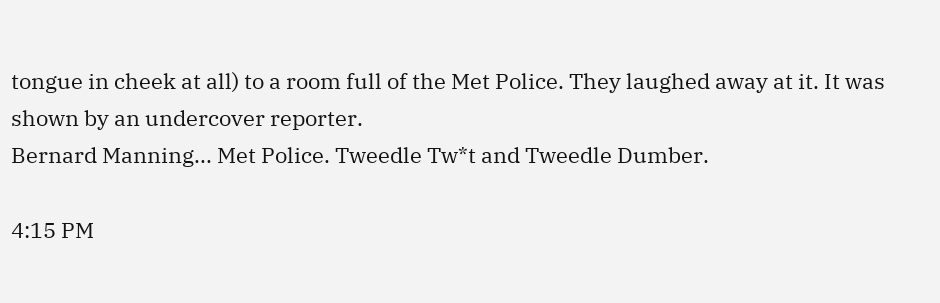tongue in cheek at all) to a room full of the Met Police. They laughed away at it. It was shown by an undercover reporter.
Bernard Manning... Met Police. Tweedle Tw*t and Tweedle Dumber.

4:15 PM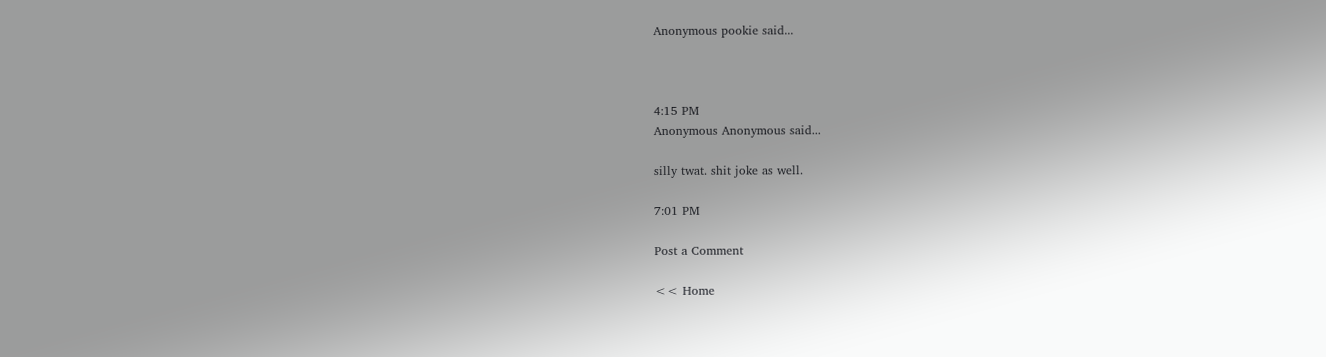Anonymous pookie said...



4:15 PM
Anonymous Anonymous said...

silly twat. shit joke as well.

7:01 PM

Post a Comment

<< Home